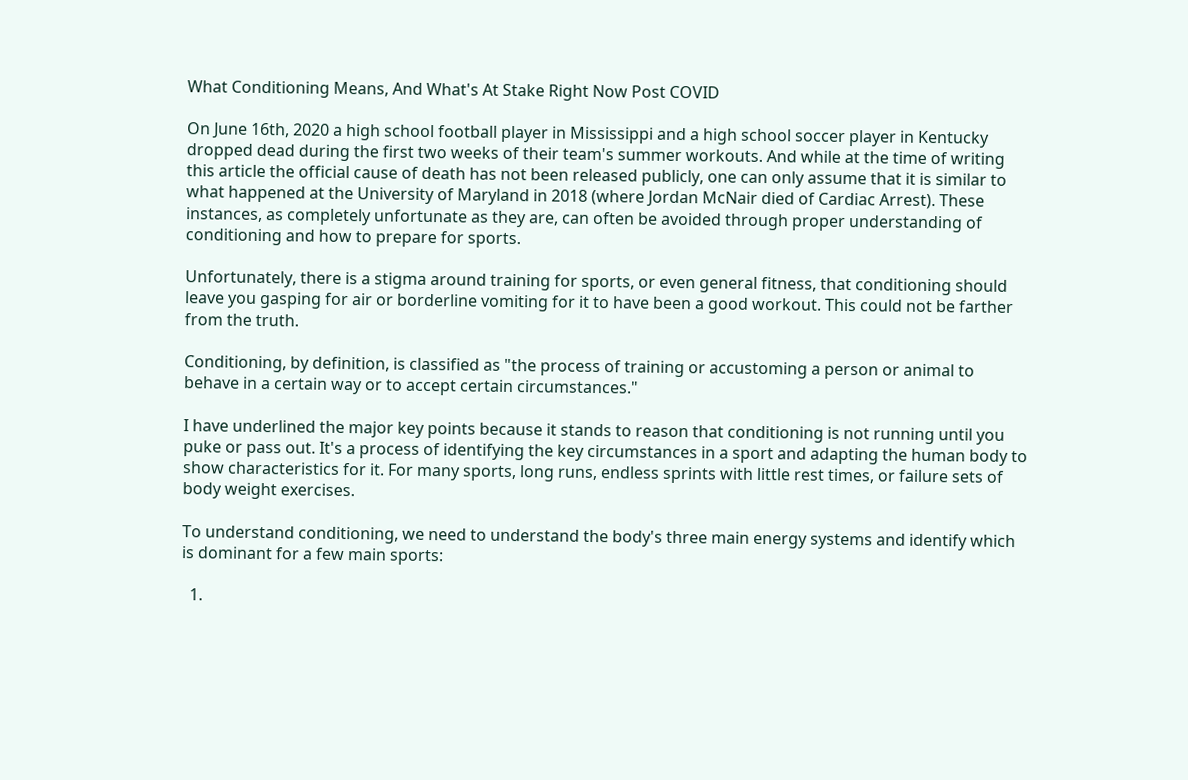What Conditioning Means, And What's At Stake Right Now Post COVID

On June 16th, 2020 a high school football player in Mississippi and a high school soccer player in Kentucky dropped dead during the first two weeks of their team's summer workouts. And while at the time of writing this article the official cause of death has not been released publicly, one can only assume that it is similar to what happened at the University of Maryland in 2018 (where Jordan McNair died of Cardiac Arrest). These instances, as completely unfortunate as they are, can often be avoided through proper understanding of conditioning and how to prepare for sports.

Unfortunately, there is a stigma around training for sports, or even general fitness, that conditioning should leave you gasping for air or borderline vomiting for it to have been a good workout. This could not be farther from the truth.

Conditioning, by definition, is classified as "the process of training or accustoming a person or animal to behave in a certain way or to accept certain circumstances."

I have underlined the major key points because it stands to reason that conditioning is not running until you puke or pass out. It's a process of identifying the key circumstances in a sport and adapting the human body to show characteristics for it. For many sports, long runs, endless sprints with little rest times, or failure sets of body weight exercises.

To understand conditioning, we need to understand the body's three main energy systems and identify which is dominant for a few main sports:

  1.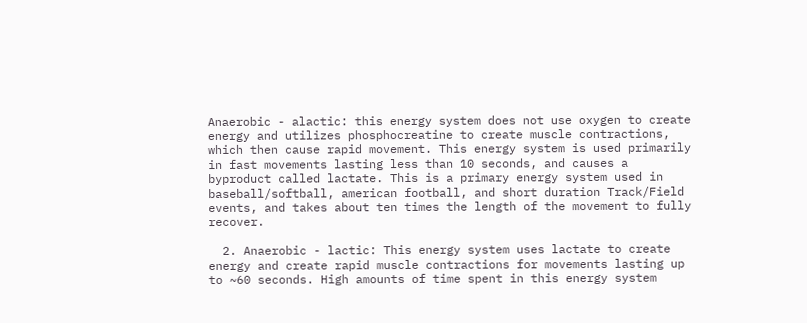Anaerobic - alactic: this energy system does not use oxygen to create energy and utilizes phosphocreatine to create muscle contractions, which then cause rapid movement. This energy system is used primarily in fast movements lasting less than 10 seconds, and causes a byproduct called lactate. This is a primary energy system used in baseball/softball, american football, and short duration Track/Field events, and takes about ten times the length of the movement to fully recover.

  2. Anaerobic - lactic: This energy system uses lactate to create energy and create rapid muscle contractions for movements lasting up to ~60 seconds. High amounts of time spent in this energy system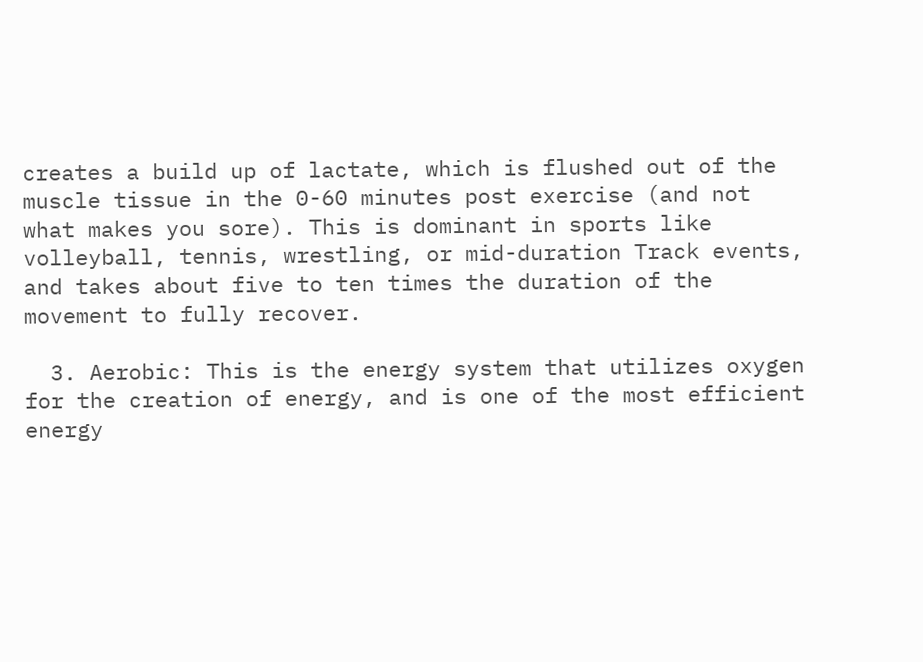creates a build up of lactate, which is flushed out of the muscle tissue in the 0-60 minutes post exercise (and not what makes you sore). This is dominant in sports like volleyball, tennis, wrestling, or mid-duration Track events, and takes about five to ten times the duration of the movement to fully recover.

  3. Aerobic: This is the energy system that utilizes oxygen for the creation of energy, and is one of the most efficient energy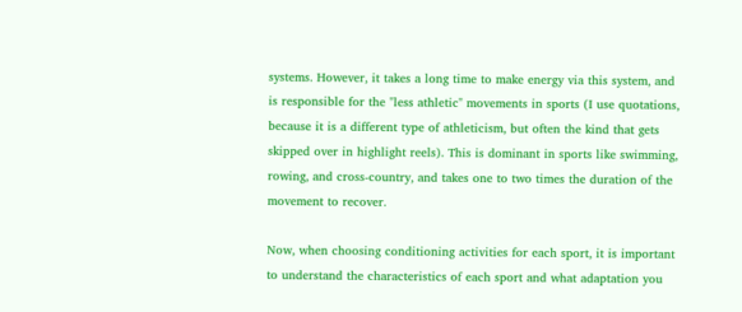systems. However, it takes a long time to make energy via this system, and is responsible for the "less athletic" movements in sports (I use quotations, because it is a different type of athleticism, but often the kind that gets skipped over in highlight reels). This is dominant in sports like swimming, rowing, and cross-country, and takes one to two times the duration of the movement to recover.

Now, when choosing conditioning activities for each sport, it is important to understand the characteristics of each sport and what adaptation you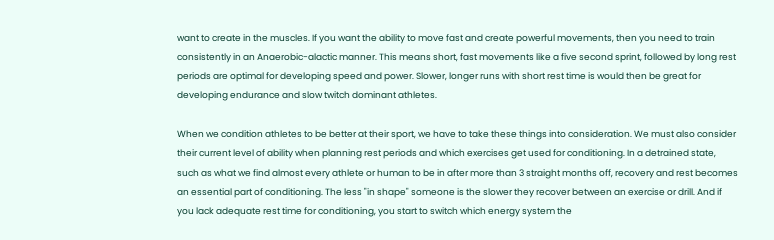want to create in the muscles. If you want the ability to move fast and create powerful movements, then you need to train consistently in an Anaerobic-alactic manner. This means short, fast movements like a five second sprint, followed by long rest periods are optimal for developing speed and power. Slower, longer runs with short rest time is would then be great for developing endurance and slow twitch dominant athletes.

When we condition athletes to be better at their sport, we have to take these things into consideration. We must also consider their current level of ability when planning rest periods and which exercises get used for conditioning. In a detrained state, such as what we find almost every athlete or human to be in after more than 3 straight months off, recovery and rest becomes an essential part of conditioning. The less "in shape" someone is the slower they recover between an exercise or drill. And if you lack adequate rest time for conditioning, you start to switch which energy system the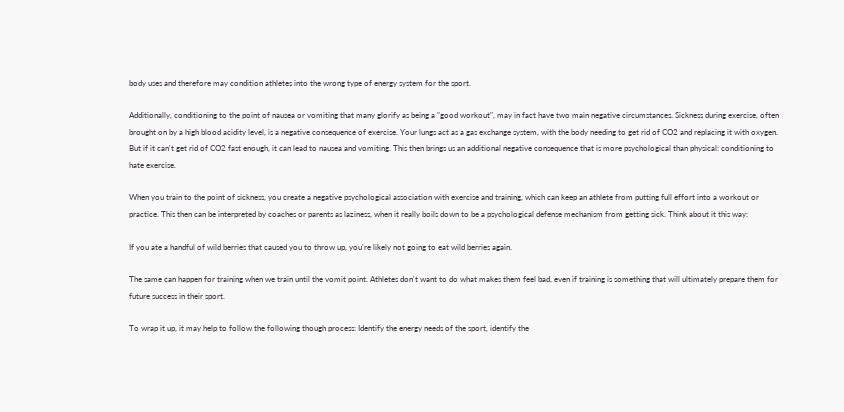body uses and therefore may condition athletes into the wrong type of energy system for the sport.

Additionally, conditioning to the point of nausea or vomiting that many glorify as being a "good workout", may in fact have two main negative circumstances. Sickness during exercise, often brought on by a high blood acidity level, is a negative consequence of exercise. Your lungs act as a gas exchange system, with the body needing to get rid of CO2 and replacing it with oxygen. But if it can't get rid of CO2 fast enough, it can lead to nausea and vomiting. This then brings us an additional negative consequence that is more psychological than physical: conditioning to hate exercise.

When you train to the point of sickness, you create a negative psychological association with exercise and training, which can keep an athlete from putting full effort into a workout or practice. This then can be interpreted by coaches or parents as laziness, when it really boils down to be a psychological defense mechanism from getting sick. Think about it this way:

If you ate a handful of wild berries that caused you to throw up, you're likely not going to eat wild berries again.

The same can happen for training when we train until the vomit point. Athletes don't want to do what makes them feel bad, even if training is something that will ultimately prepare them for future success in their sport.

To wrap it up, it may help to follow the following though process: Identify the energy needs of the sport, identify the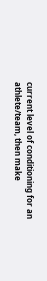current level of conditioning for an athlete/team, then make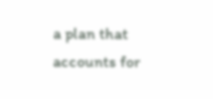a plan that accounts for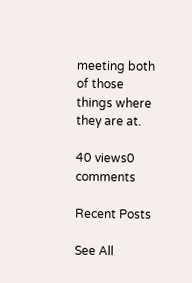meeting both of those things where they are at.

40 views0 comments

Recent Posts

See All